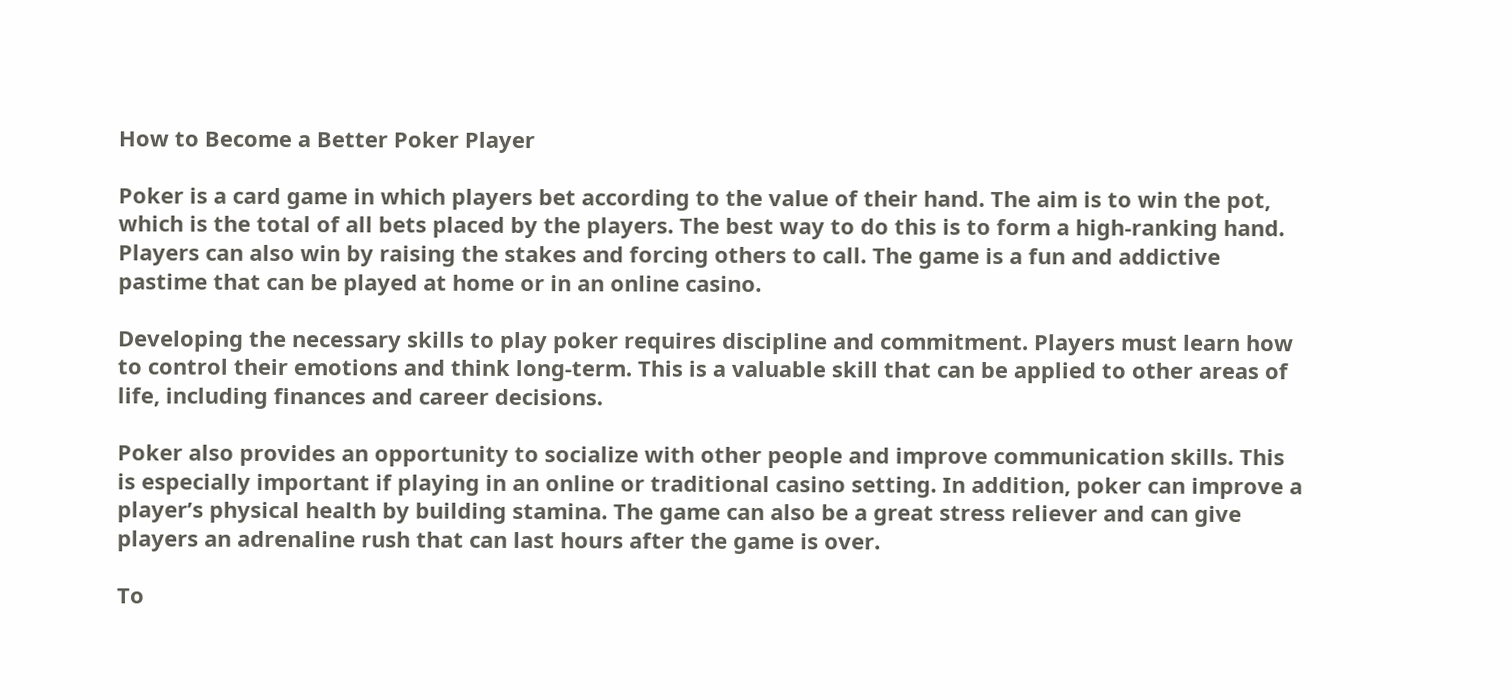How to Become a Better Poker Player

Poker is a card game in which players bet according to the value of their hand. The aim is to win the pot, which is the total of all bets placed by the players. The best way to do this is to form a high-ranking hand. Players can also win by raising the stakes and forcing others to call. The game is a fun and addictive pastime that can be played at home or in an online casino.

Developing the necessary skills to play poker requires discipline and commitment. Players must learn how to control their emotions and think long-term. This is a valuable skill that can be applied to other areas of life, including finances and career decisions.

Poker also provides an opportunity to socialize with other people and improve communication skills. This is especially important if playing in an online or traditional casino setting. In addition, poker can improve a player’s physical health by building stamina. The game can also be a great stress reliever and can give players an adrenaline rush that can last hours after the game is over.

To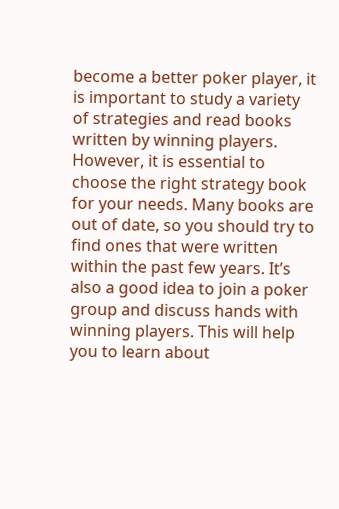become a better poker player, it is important to study a variety of strategies and read books written by winning players. However, it is essential to choose the right strategy book for your needs. Many books are out of date, so you should try to find ones that were written within the past few years. It’s also a good idea to join a poker group and discuss hands with winning players. This will help you to learn about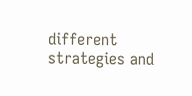different strategies and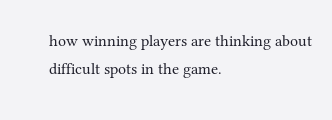how winning players are thinking about difficult spots in the game.